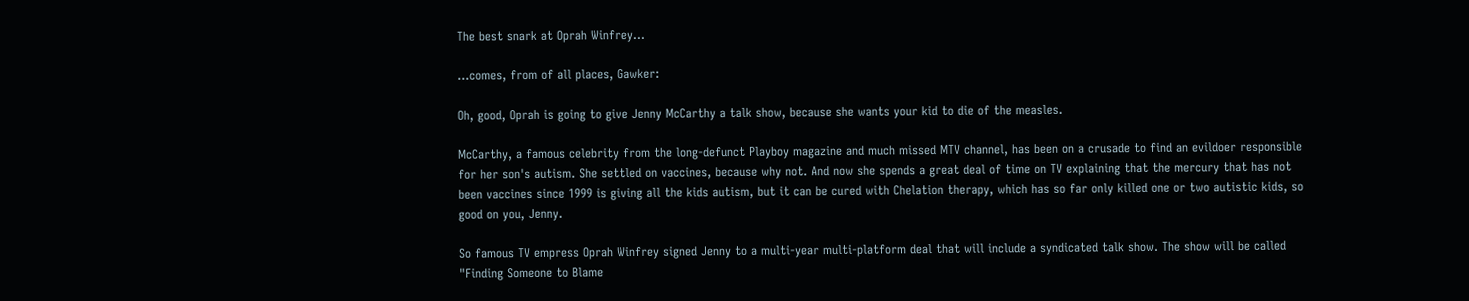The best snark at Oprah Winfrey...

...comes, from of all places, Gawker:

Oh, good, Oprah is going to give Jenny McCarthy a talk show, because she wants your kid to die of the measles.

McCarthy, a famous celebrity from the long-defunct Playboy magazine and much missed MTV channel, has been on a crusade to find an evildoer responsible for her son's autism. She settled on vaccines, because why not. And now she spends a great deal of time on TV explaining that the mercury that has not been vaccines since 1999 is giving all the kids autism, but it can be cured with Chelation therapy, which has so far only killed one or two autistic kids, so good on you, Jenny.

So famous TV empress Oprah Winfrey signed Jenny to a multi-year multi-platform deal that will include a syndicated talk show. The show will be called "Finding Someone to Blame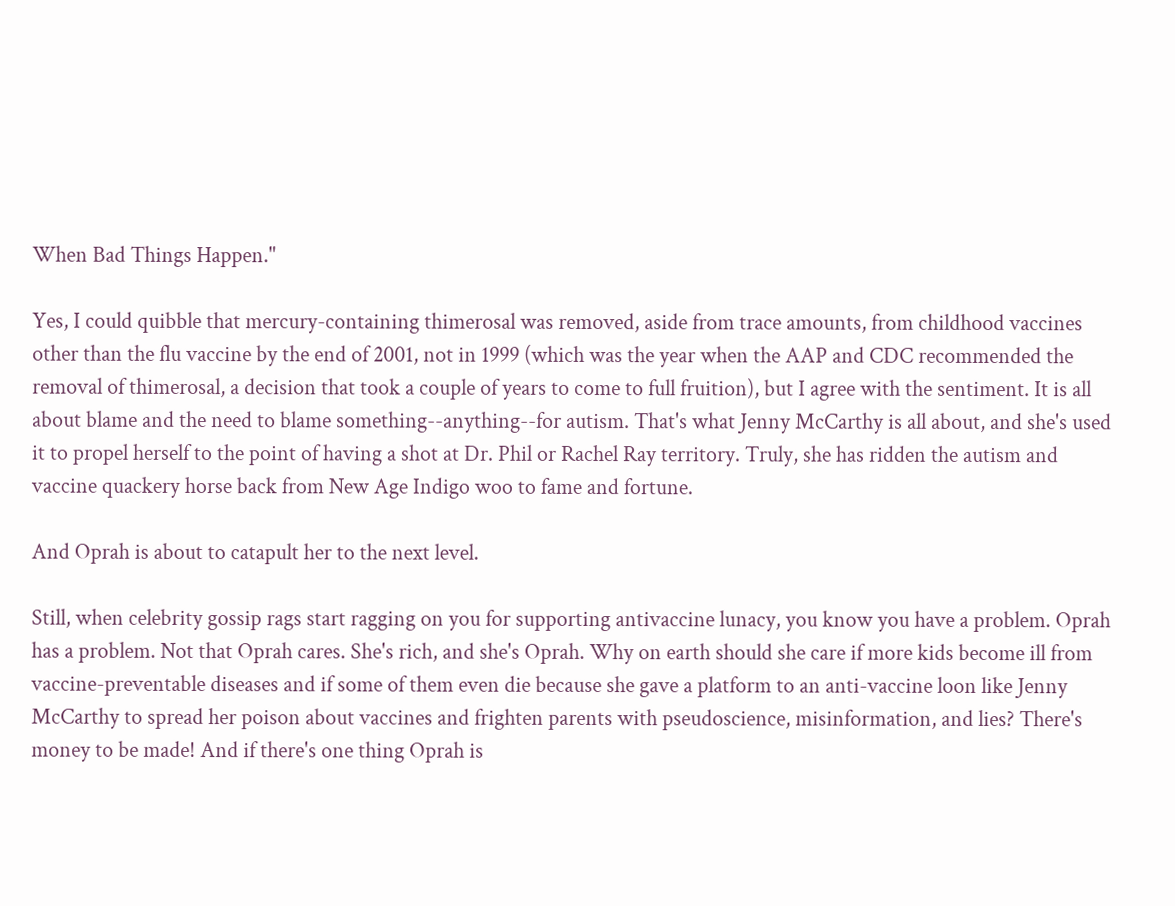When Bad Things Happen."

Yes, I could quibble that mercury-containing thimerosal was removed, aside from trace amounts, from childhood vaccines other than the flu vaccine by the end of 2001, not in 1999 (which was the year when the AAP and CDC recommended the removal of thimerosal, a decision that took a couple of years to come to full fruition), but I agree with the sentiment. It is all about blame and the need to blame something--anything--for autism. That's what Jenny McCarthy is all about, and she's used it to propel herself to the point of having a shot at Dr. Phil or Rachel Ray territory. Truly, she has ridden the autism and vaccine quackery horse back from New Age Indigo woo to fame and fortune.

And Oprah is about to catapult her to the next level.

Still, when celebrity gossip rags start ragging on you for supporting antivaccine lunacy, you know you have a problem. Oprah has a problem. Not that Oprah cares. She's rich, and she's Oprah. Why on earth should she care if more kids become ill from vaccine-preventable diseases and if some of them even die because she gave a platform to an anti-vaccine loon like Jenny McCarthy to spread her poison about vaccines and frighten parents with pseudoscience, misinformation, and lies? There's money to be made! And if there's one thing Oprah is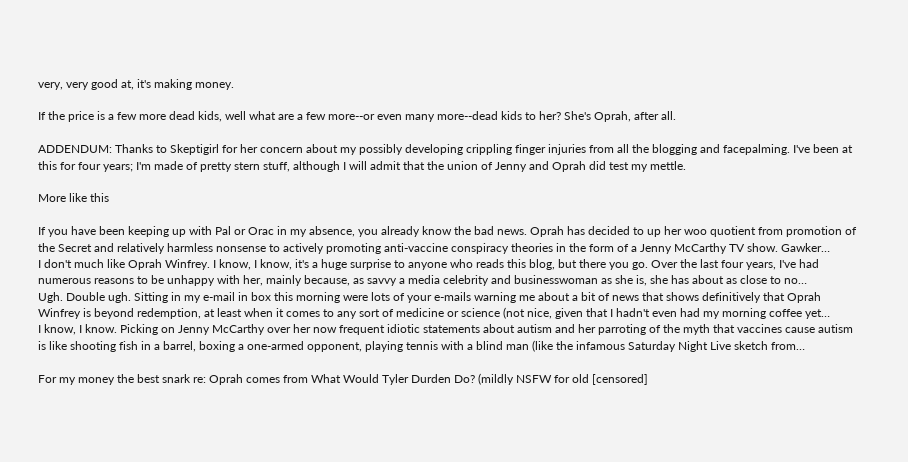very, very good at, it's making money.

If the price is a few more dead kids, well what are a few more--or even many more--dead kids to her? She's Oprah, after all.

ADDENDUM: Thanks to Skeptigirl for her concern about my possibly developing crippling finger injuries from all the blogging and facepalming. I've been at this for four years; I'm made of pretty stern stuff, although I will admit that the union of Jenny and Oprah did test my mettle.

More like this

If you have been keeping up with Pal or Orac in my absence, you already know the bad news. Oprah has decided to up her woo quotient from promotion of the Secret and relatively harmless nonsense to actively promoting anti-vaccine conspiracy theories in the form of a Jenny McCarthy TV show. Gawker…
I don't much like Oprah Winfrey. I know, I know, it's a huge surprise to anyone who reads this blog, but there you go. Over the last four years, I've had numerous reasons to be unhappy with her, mainly because, as savvy a media celebrity and businesswoman as she is, she has about as close to no…
Ugh. Double ugh. Sitting in my e-mail in box this morning were lots of your e-mails warning me about a bit of news that shows definitively that Oprah Winfrey is beyond redemption, at least when it comes to any sort of medicine or science (not nice, given that I hadn't even had my morning coffee yet…
I know, I know. Picking on Jenny McCarthy over her now frequent idiotic statements about autism and her parroting of the myth that vaccines cause autism is like shooting fish in a barrel, boxing a one-armed opponent, playing tennis with a blind man (like the infamous Saturday Night Live sketch from…

For my money the best snark re: Oprah comes from What Would Tyler Durden Do? (mildly NSFW for old [censored]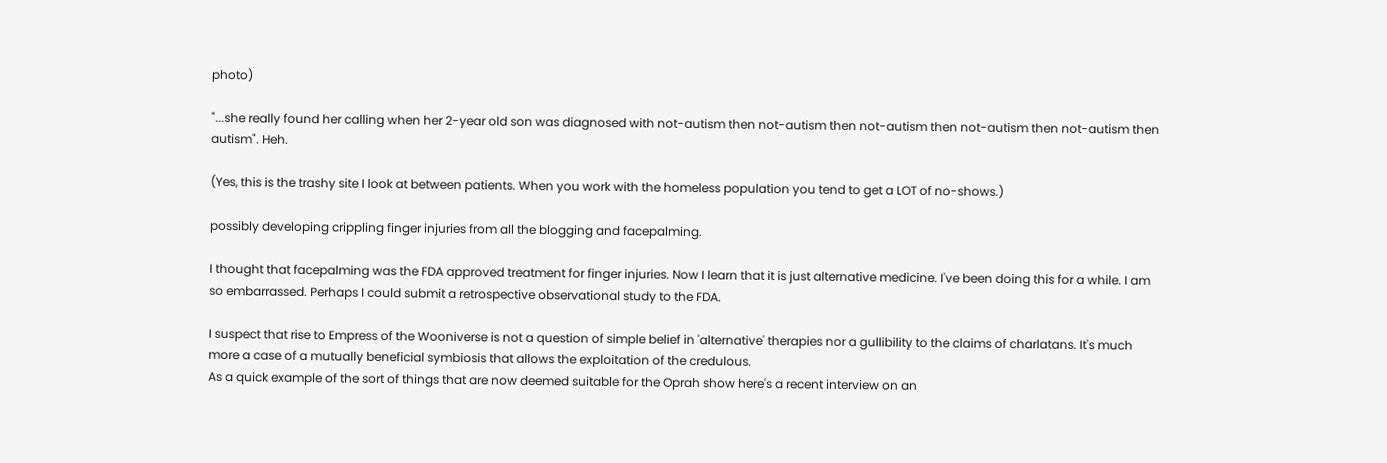photo)

"...she really found her calling when her 2-year old son was diagnosed with not-autism then not-autism then not-autism then not-autism then not-autism then autism". Heh.

(Yes, this is the trashy site I look at between patients. When you work with the homeless population you tend to get a LOT of no-shows.)

possibly developing crippling finger injuries from all the blogging and facepalming.

I thought that facepalming was the FDA approved treatment for finger injuries. Now I learn that it is just alternative medicine. I've been doing this for a while. I am so embarrassed. Perhaps I could submit a retrospective observational study to the FDA.

I suspect that rise to Empress of the Wooniverse is not a question of simple belief in 'alternative' therapies nor a gullibility to the claims of charlatans. It's much more a case of a mutually beneficial symbiosis that allows the exploitation of the credulous.
As a quick example of the sort of things that are now deemed suitable for the Oprah show here's a recent interview on an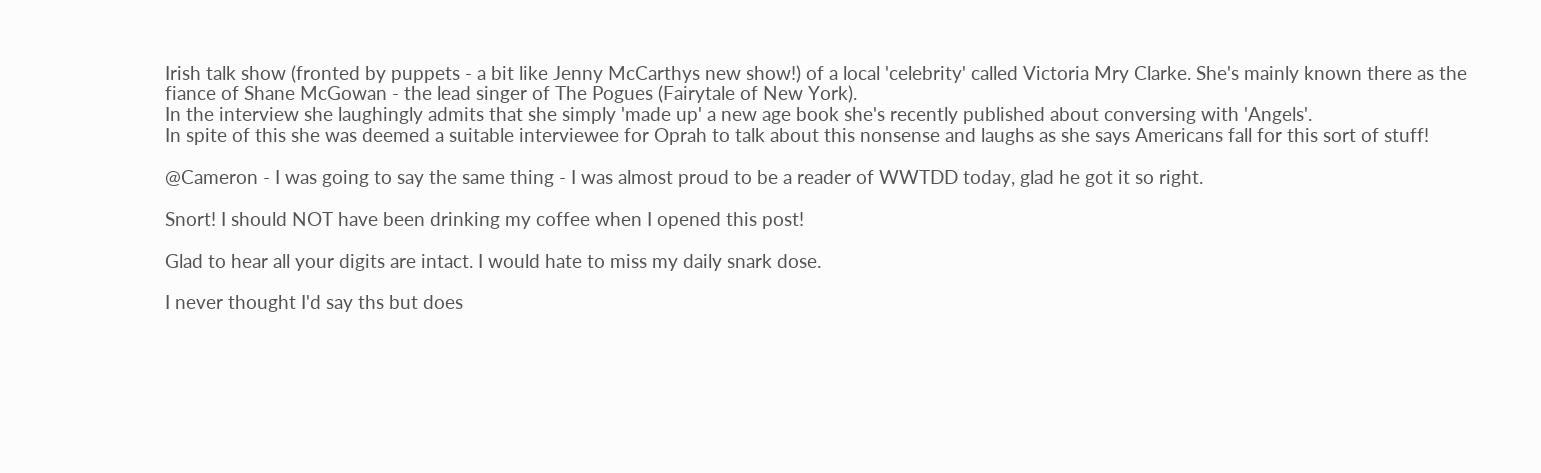Irish talk show (fronted by puppets - a bit like Jenny McCarthys new show!) of a local 'celebrity' called Victoria Mry Clarke. She's mainly known there as the fiance of Shane McGowan - the lead singer of The Pogues (Fairytale of New York).
In the interview she laughingly admits that she simply 'made up' a new age book she's recently published about conversing with 'Angels'.
In spite of this she was deemed a suitable interviewee for Oprah to talk about this nonsense and laughs as she says Americans fall for this sort of stuff!

@Cameron - I was going to say the same thing - I was almost proud to be a reader of WWTDD today, glad he got it so right.

Snort! I should NOT have been drinking my coffee when I opened this post!

Glad to hear all your digits are intact. I would hate to miss my daily snark dose.

I never thought I'd say ths but does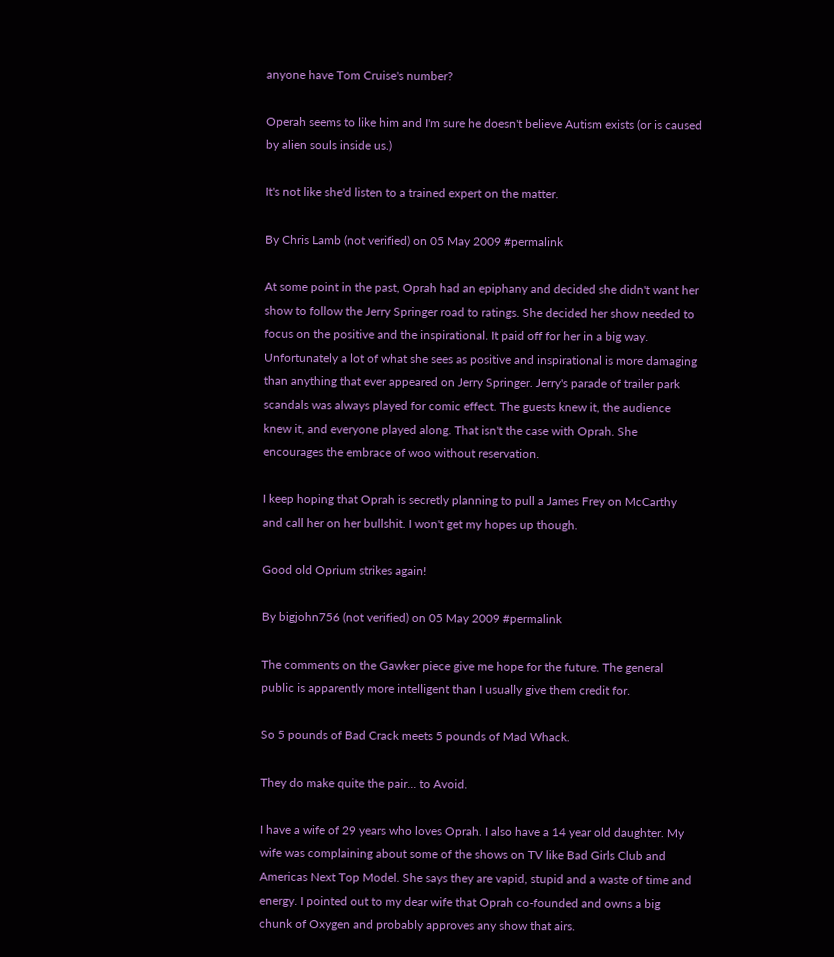anyone have Tom Cruise's number?

Operah seems to like him and I'm sure he doesn't believe Autism exists (or is caused by alien souls inside us.)

It's not like she'd listen to a trained expert on the matter.

By Chris Lamb (not verified) on 05 May 2009 #permalink

At some point in the past, Oprah had an epiphany and decided she didn't want her show to follow the Jerry Springer road to ratings. She decided her show needed to focus on the positive and the inspirational. It paid off for her in a big way. Unfortunately a lot of what she sees as positive and inspirational is more damaging than anything that ever appeared on Jerry Springer. Jerry's parade of trailer park scandals was always played for comic effect. The guests knew it, the audience knew it, and everyone played along. That isn't the case with Oprah. She encourages the embrace of woo without reservation.

I keep hoping that Oprah is secretly planning to pull a James Frey on McCarthy and call her on her bullshit. I won't get my hopes up though.

Good old Oprium strikes again!

By bigjohn756 (not verified) on 05 May 2009 #permalink

The comments on the Gawker piece give me hope for the future. The general public is apparently more intelligent than I usually give them credit for.

So 5 pounds of Bad Crack meets 5 pounds of Mad Whack.

They do make quite the pair... to Avoid.

I have a wife of 29 years who loves Oprah. I also have a 14 year old daughter. My wife was complaining about some of the shows on TV like Bad Girls Club and Americas Next Top Model. She says they are vapid, stupid and a waste of time and energy. I pointed out to my dear wife that Oprah co-founded and owns a big chunk of Oxygen and probably approves any show that airs.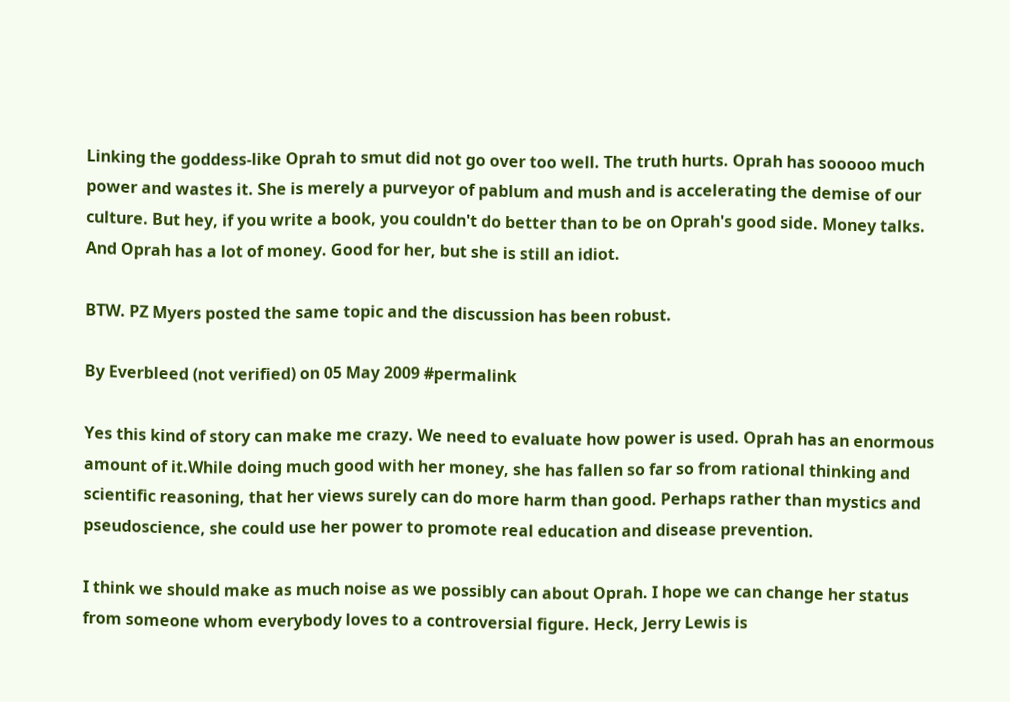Linking the goddess-like Oprah to smut did not go over too well. The truth hurts. Oprah has sooooo much power and wastes it. She is merely a purveyor of pablum and mush and is accelerating the demise of our culture. But hey, if you write a book, you couldn't do better than to be on Oprah's good side. Money talks. And Oprah has a lot of money. Good for her, but she is still an idiot.

BTW. PZ Myers posted the same topic and the discussion has been robust.

By Everbleed (not verified) on 05 May 2009 #permalink

Yes this kind of story can make me crazy. We need to evaluate how power is used. Oprah has an enormous amount of it.While doing much good with her money, she has fallen so far so from rational thinking and scientific reasoning, that her views surely can do more harm than good. Perhaps rather than mystics and pseudoscience, she could use her power to promote real education and disease prevention.

I think we should make as much noise as we possibly can about Oprah. I hope we can change her status from someone whom everybody loves to a controversial figure. Heck, Jerry Lewis is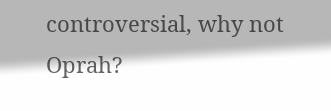controversial, why not Oprah?